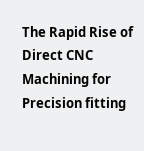The Rapid Rise of Direct CNC Machining for Precision fitting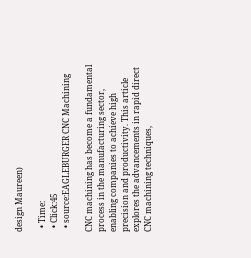design Maureen)

  • Time:
  • Click:45
  • source:EAGLEBURGER CNC Machining

CNC machining has become a fundamental process in the manufacturing sector, enabling companies to achieve high precision and productivity. This article explores the advancements in rapid direct CNC machining techniques,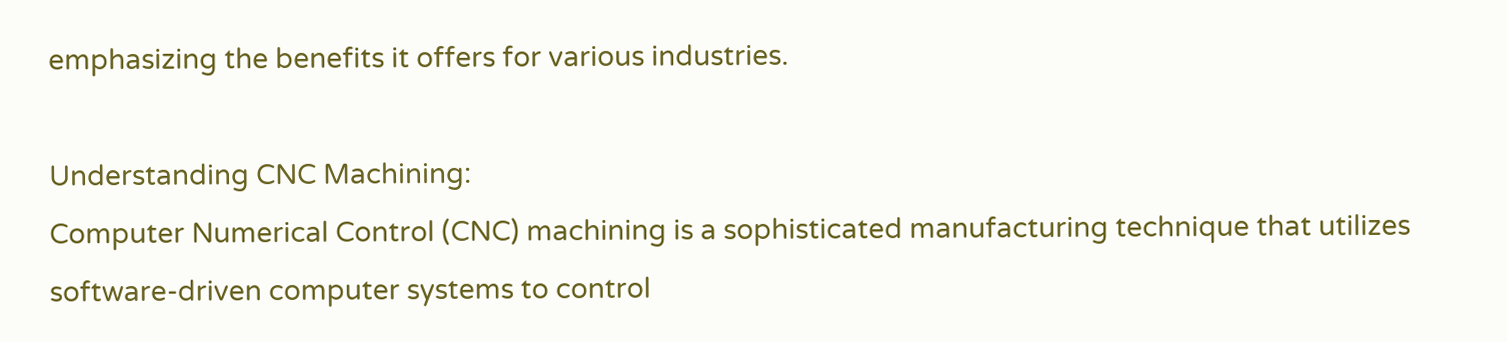emphasizing the benefits it offers for various industries.

Understanding CNC Machining:
Computer Numerical Control (CNC) machining is a sophisticated manufacturing technique that utilizes software-driven computer systems to control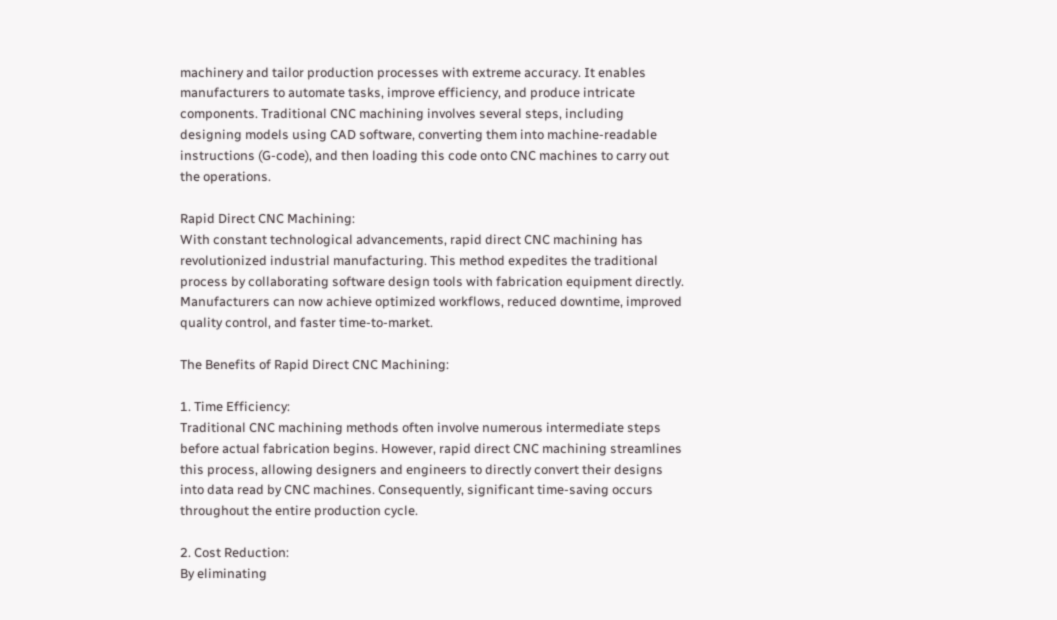machinery and tailor production processes with extreme accuracy. It enables manufacturers to automate tasks, improve efficiency, and produce intricate components. Traditional CNC machining involves several steps, including designing models using CAD software, converting them into machine-readable instructions (G-code), and then loading this code onto CNC machines to carry out the operations.

Rapid Direct CNC Machining:
With constant technological advancements, rapid direct CNC machining has revolutionized industrial manufacturing. This method expedites the traditional process by collaborating software design tools with fabrication equipment directly. Manufacturers can now achieve optimized workflows, reduced downtime, improved quality control, and faster time-to-market.

The Benefits of Rapid Direct CNC Machining:

1. Time Efficiency:
Traditional CNC machining methods often involve numerous intermediate steps before actual fabrication begins. However, rapid direct CNC machining streamlines this process, allowing designers and engineers to directly convert their designs into data read by CNC machines. Consequently, significant time-saving occurs throughout the entire production cycle.

2. Cost Reduction:
By eliminating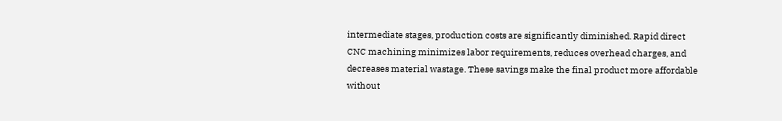intermediate stages, production costs are significantly diminished. Rapid direct CNC machining minimizes labor requirements, reduces overhead charges, and decreases material wastage. These savings make the final product more affordable without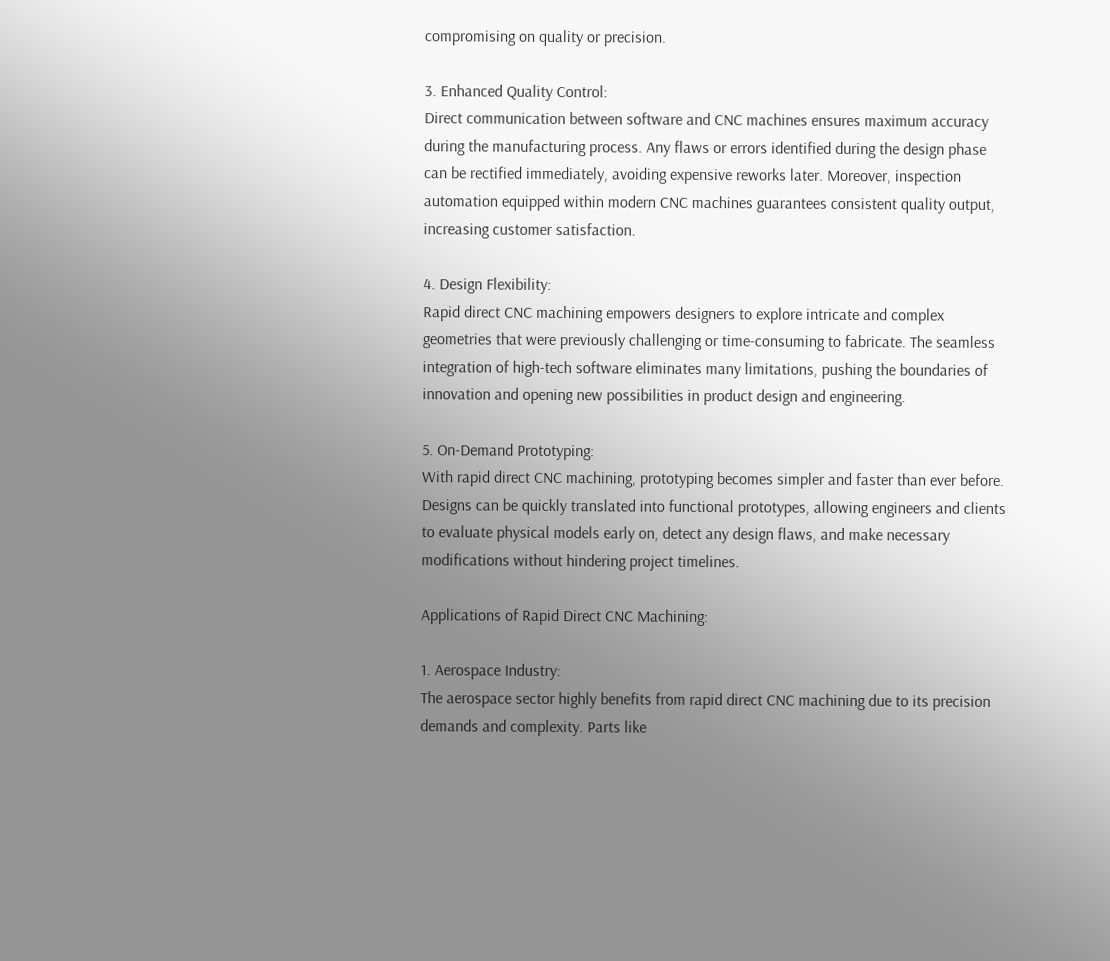compromising on quality or precision.

3. Enhanced Quality Control:
Direct communication between software and CNC machines ensures maximum accuracy during the manufacturing process. Any flaws or errors identified during the design phase can be rectified immediately, avoiding expensive reworks later. Moreover, inspection automation equipped within modern CNC machines guarantees consistent quality output, increasing customer satisfaction.

4. Design Flexibility:
Rapid direct CNC machining empowers designers to explore intricate and complex geometries that were previously challenging or time-consuming to fabricate. The seamless integration of high-tech software eliminates many limitations, pushing the boundaries of innovation and opening new possibilities in product design and engineering.

5. On-Demand Prototyping:
With rapid direct CNC machining, prototyping becomes simpler and faster than ever before. Designs can be quickly translated into functional prototypes, allowing engineers and clients to evaluate physical models early on, detect any design flaws, and make necessary modifications without hindering project timelines.

Applications of Rapid Direct CNC Machining:

1. Aerospace Industry:
The aerospace sector highly benefits from rapid direct CNC machining due to its precision demands and complexity. Parts like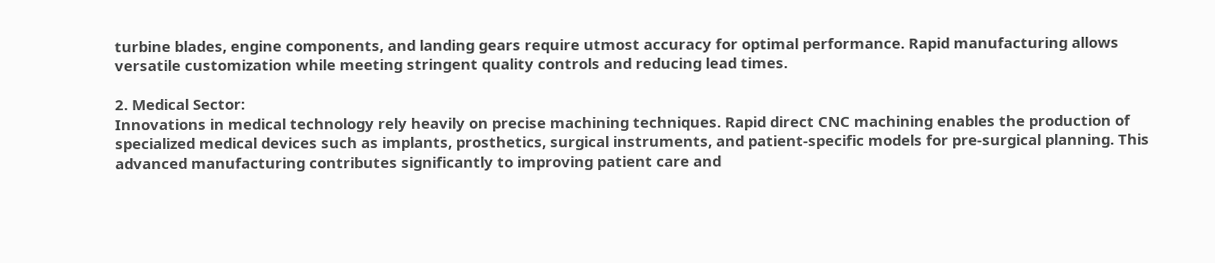turbine blades, engine components, and landing gears require utmost accuracy for optimal performance. Rapid manufacturing allows versatile customization while meeting stringent quality controls and reducing lead times.

2. Medical Sector:
Innovations in medical technology rely heavily on precise machining techniques. Rapid direct CNC machining enables the production of specialized medical devices such as implants, prosthetics, surgical instruments, and patient-specific models for pre-surgical planning. This advanced manufacturing contributes significantly to improving patient care and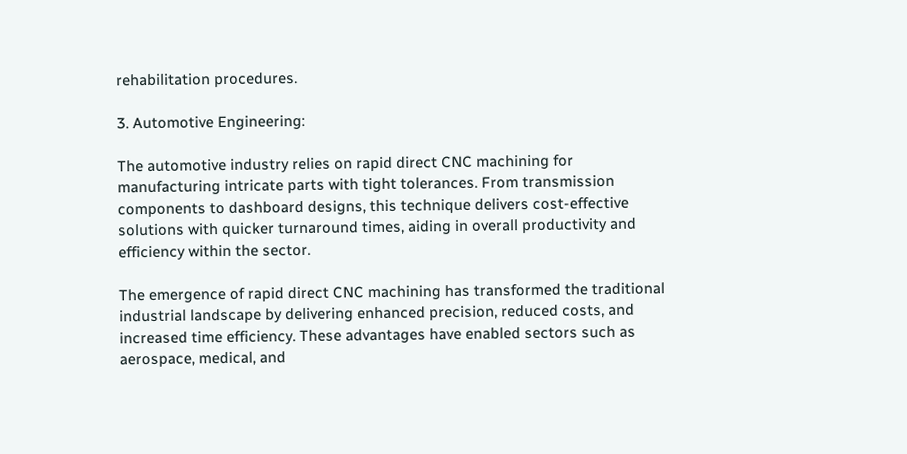rehabilitation procedures.

3. Automotive Engineering:

The automotive industry relies on rapid direct CNC machining for manufacturing intricate parts with tight tolerances. From transmission components to dashboard designs, this technique delivers cost-effective solutions with quicker turnaround times, aiding in overall productivity and efficiency within the sector.

The emergence of rapid direct CNC machining has transformed the traditional industrial landscape by delivering enhanced precision, reduced costs, and increased time efficiency. These advantages have enabled sectors such as aerospace, medical, and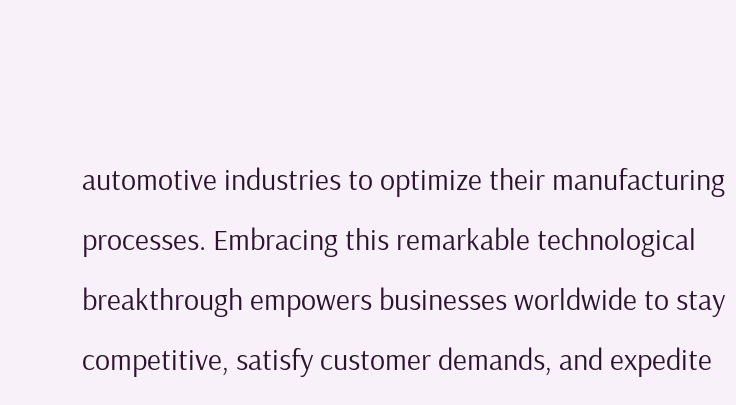automotive industries to optimize their manufacturing processes. Embracing this remarkable technological breakthrough empowers businesses worldwide to stay competitive, satisfy customer demands, and expedite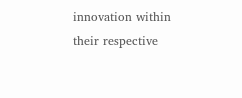innovation within their respective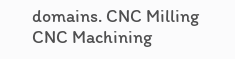domains. CNC Milling CNC Machining